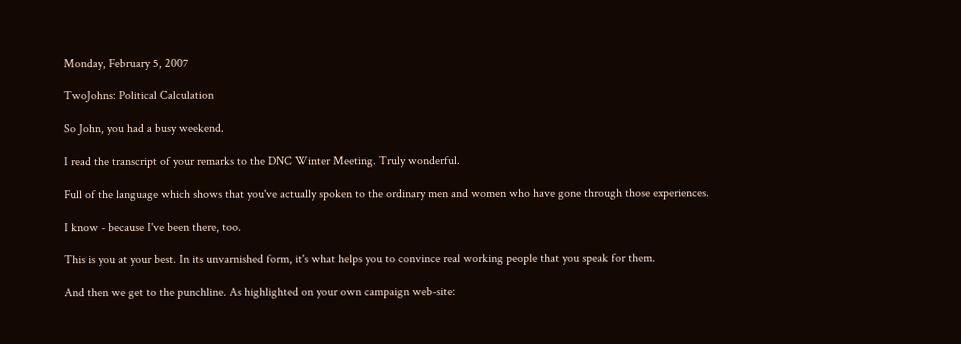Monday, February 5, 2007

TwoJohns: Political Calculation

So John, you had a busy weekend.

I read the transcript of your remarks to the DNC Winter Meeting. Truly wonderful.

Full of the language which shows that you've actually spoken to the ordinary men and women who have gone through those experiences.

I know - because I've been there, too.

This is you at your best. In its unvarnished form, it's what helps you to convince real working people that you speak for them.

And then we get to the punchline. As highlighted on your own campaign web-site: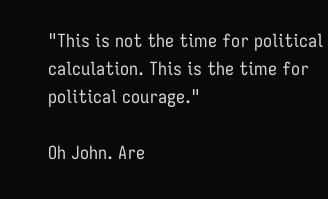"This is not the time for political calculation. This is the time for political courage."

Oh John. Are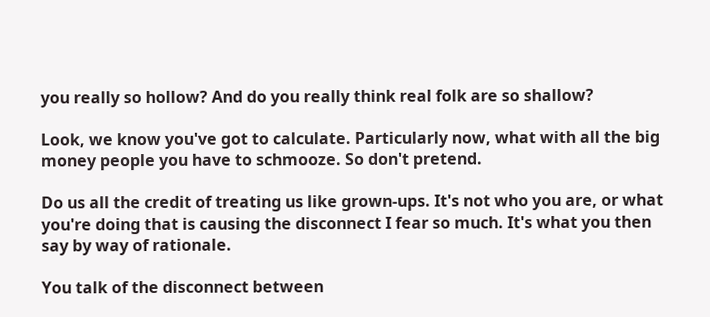you really so hollow? And do you really think real folk are so shallow?

Look, we know you've got to calculate. Particularly now, what with all the big money people you have to schmooze. So don't pretend.

Do us all the credit of treating us like grown-ups. It's not who you are, or what you're doing that is causing the disconnect I fear so much. It's what you then say by way of rationale.

You talk of the disconnect between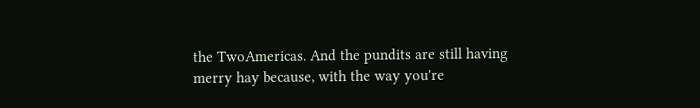the TwoAmericas. And the pundits are still having merry hay because, with the way you're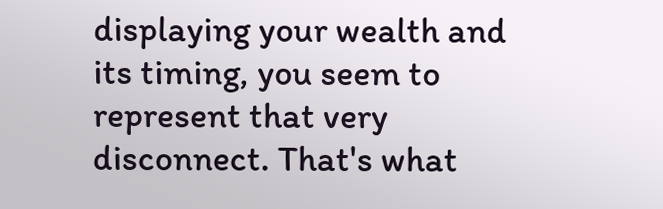displaying your wealth and its timing, you seem to represent that very disconnect. That's what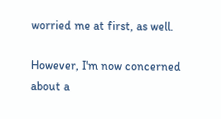worried me at first, as well.

However, I'm now concerned about a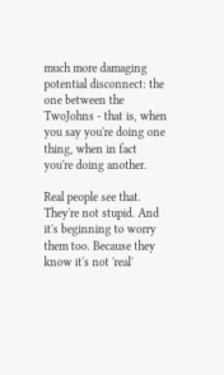much more damaging potential disconnect: the one between the TwoJohns - that is, when you say you're doing one thing, when in fact you're doing another.

Real people see that. They're not stupid. And it's beginning to worry them too. Because they know it's not 'real'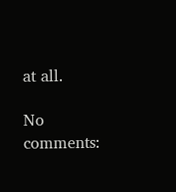at all.

No comments: